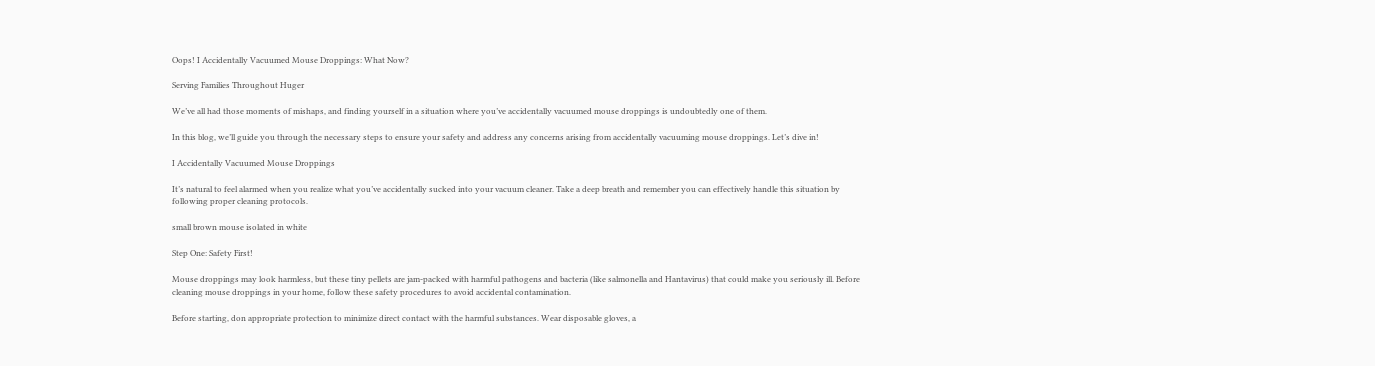Oops! I Accidentally Vacuumed Mouse Droppings: What Now?

Serving Families Throughout Huger

We’ve all had those moments of mishaps, and finding yourself in a situation where you’ve accidentally vacuumed mouse droppings is undoubtedly one of them.

In this blog, we’ll guide you through the necessary steps to ensure your safety and address any concerns arising from accidentally vacuuming mouse droppings. Let’s dive in!

I Accidentally Vacuumed Mouse Droppings

It’s natural to feel alarmed when you realize what you’ve accidentally sucked into your vacuum cleaner. Take a deep breath and remember you can effectively handle this situation by following proper cleaning protocols.

small brown mouse isolated in white

Step One: Safety First!

Mouse droppings may look harmless, but these tiny pellets are jam-packed with harmful pathogens and bacteria (like salmonella and Hantavirus) that could make you seriously ill. Before cleaning mouse droppings in your home, follow these safety procedures to avoid accidental contamination.

Before starting, don appropriate protection to minimize direct contact with the harmful substances. Wear disposable gloves, a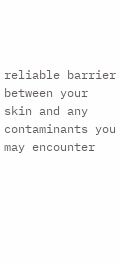reliable barrier between your skin and any contaminants you may encounter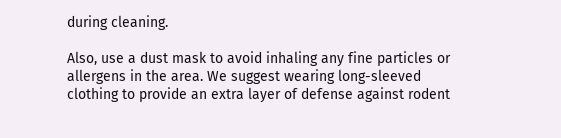during cleaning.

Also, use a dust mask to avoid inhaling any fine particles or allergens in the area. We suggest wearing long-sleeved clothing to provide an extra layer of defense against rodent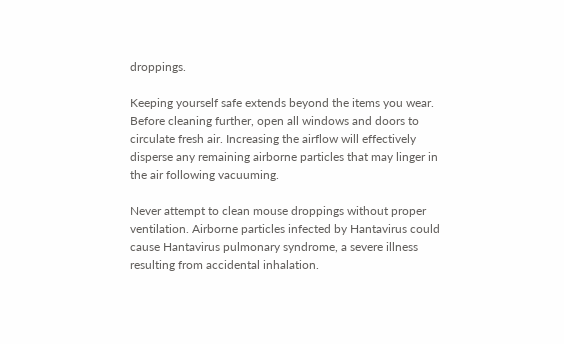droppings.

Keeping yourself safe extends beyond the items you wear. Before cleaning further, open all windows and doors to circulate fresh air. Increasing the airflow will effectively disperse any remaining airborne particles that may linger in the air following vacuuming.

Never attempt to clean mouse droppings without proper ventilation. Airborne particles infected by Hantavirus could cause Hantavirus pulmonary syndrome, a severe illness resulting from accidental inhalation.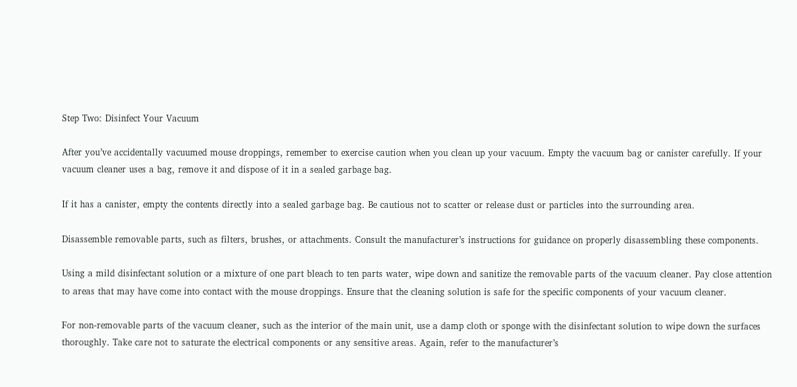Step Two: Disinfect Your Vacuum

After you’ve accidentally vacuumed mouse droppings, remember to exercise caution when you clean up your vacuum. Empty the vacuum bag or canister carefully. If your vacuum cleaner uses a bag, remove it and dispose of it in a sealed garbage bag.

If it has a canister, empty the contents directly into a sealed garbage bag. Be cautious not to scatter or release dust or particles into the surrounding area.

Disassemble removable parts, such as filters, brushes, or attachments. Consult the manufacturer’s instructions for guidance on properly disassembling these components.

Using a mild disinfectant solution or a mixture of one part bleach to ten parts water, wipe down and sanitize the removable parts of the vacuum cleaner. Pay close attention to areas that may have come into contact with the mouse droppings. Ensure that the cleaning solution is safe for the specific components of your vacuum cleaner.

For non-removable parts of the vacuum cleaner, such as the interior of the main unit, use a damp cloth or sponge with the disinfectant solution to wipe down the surfaces thoroughly. Take care not to saturate the electrical components or any sensitive areas. Again, refer to the manufacturer’s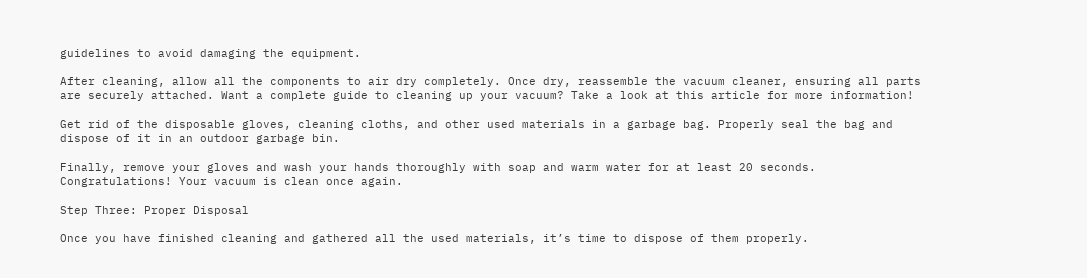guidelines to avoid damaging the equipment.

After cleaning, allow all the components to air dry completely. Once dry, reassemble the vacuum cleaner, ensuring all parts are securely attached. Want a complete guide to cleaning up your vacuum? Take a look at this article for more information!

Get rid of the disposable gloves, cleaning cloths, and other used materials in a garbage bag. Properly seal the bag and dispose of it in an outdoor garbage bin.

Finally, remove your gloves and wash your hands thoroughly with soap and warm water for at least 20 seconds. Congratulations! Your vacuum is clean once again.

Step Three: Proper Disposal

Once you have finished cleaning and gathered all the used materials, it’s time to dispose of them properly.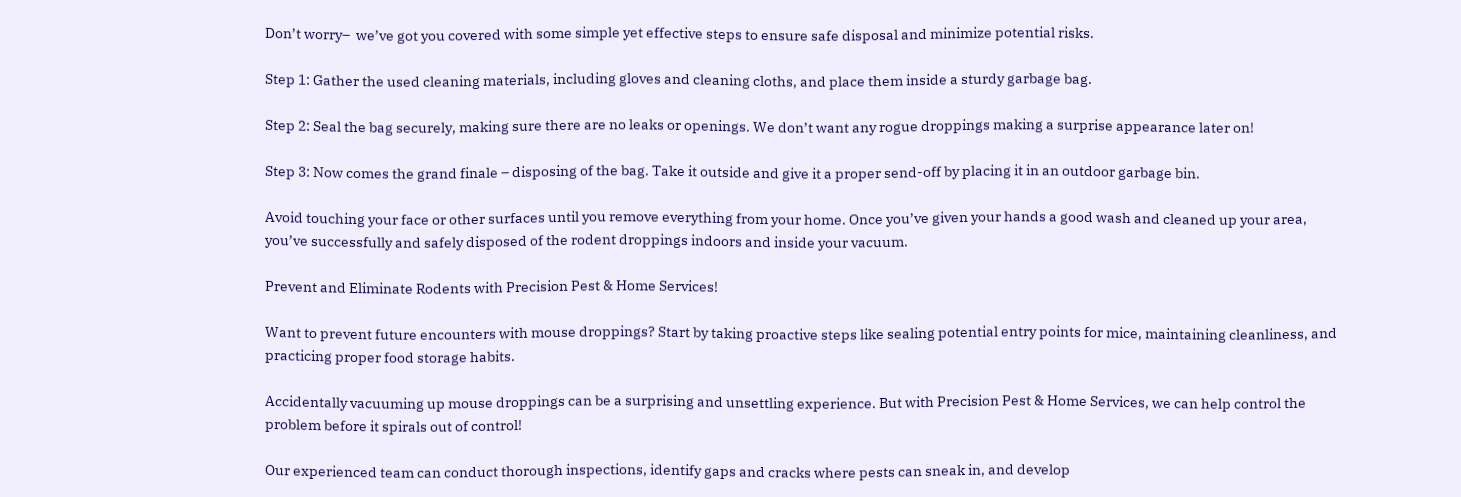Don’t worry–  we’ve got you covered with some simple yet effective steps to ensure safe disposal and minimize potential risks.

Step 1: Gather the used cleaning materials, including gloves and cleaning cloths, and place them inside a sturdy garbage bag.

Step 2: Seal the bag securely, making sure there are no leaks or openings. We don’t want any rogue droppings making a surprise appearance later on!

Step 3: Now comes the grand finale – disposing of the bag. Take it outside and give it a proper send-off by placing it in an outdoor garbage bin.

Avoid touching your face or other surfaces until you remove everything from your home. Once you’ve given your hands a good wash and cleaned up your area, you’ve successfully and safely disposed of the rodent droppings indoors and inside your vacuum.

Prevent and Eliminate Rodents with Precision Pest & Home Services!

Want to prevent future encounters with mouse droppings? Start by taking proactive steps like sealing potential entry points for mice, maintaining cleanliness, and practicing proper food storage habits.

Accidentally vacuuming up mouse droppings can be a surprising and unsettling experience. But with Precision Pest & Home Services, we can help control the problem before it spirals out of control!

Our experienced team can conduct thorough inspections, identify gaps and cracks where pests can sneak in, and develop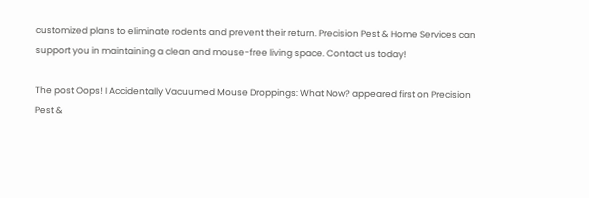customized plans to eliminate rodents and prevent their return. Precision Pest & Home Services can support you in maintaining a clean and mouse-free living space. Contact us today!

The post Oops! I Accidentally Vacuumed Mouse Droppings: What Now? appeared first on Precision Pest &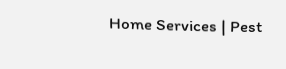Home Services | Pest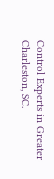Control Experts in Greater Charleston, SC.